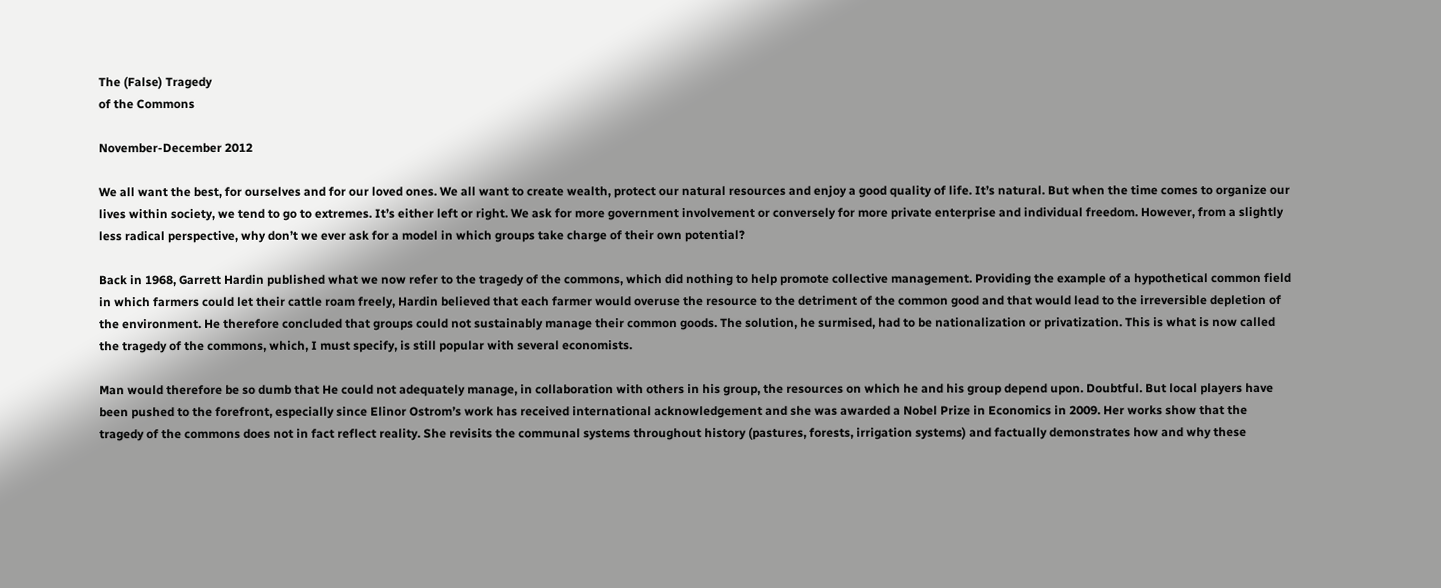The (False) Tragedy
of the Commons

November-December 2012

We all want the best, for ourselves and for our loved ones. We all want to create wealth, protect our natural resources and enjoy a good quality of life. It’s natural. But when the time comes to organize our lives within society, we tend to go to extremes. It’s either left or right. We ask for more government involvement or conversely for more private enterprise and individual freedom. However, from a slightly less radical perspective, why don’t we ever ask for a model in which groups take charge of their own potential?

Back in 1968, Garrett Hardin published what we now refer to the tragedy of the commons, which did nothing to help promote collective management. Providing the example of a hypothetical common field in which farmers could let their cattle roam freely, Hardin believed that each farmer would overuse the resource to the detriment of the common good and that would lead to the irreversible depletion of the environment. He therefore concluded that groups could not sustainably manage their common goods. The solution, he surmised, had to be nationalization or privatization. This is what is now called the tragedy of the commons, which, I must specify, is still popular with several economists.

Man would therefore be so dumb that He could not adequately manage, in collaboration with others in his group, the resources on which he and his group depend upon. Doubtful. But local players have been pushed to the forefront, especially since Elinor Ostrom’s work has received international acknowledgement and she was awarded a Nobel Prize in Economics in 2009. Her works show that the tragedy of the commons does not in fact reflect reality. She revisits the communal systems throughout history (pastures, forests, irrigation systems) and factually demonstrates how and why these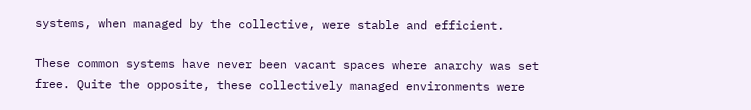systems, when managed by the collective, were stable and efficient.

These common systems have never been vacant spaces where anarchy was set free. Quite the opposite, these collectively managed environments were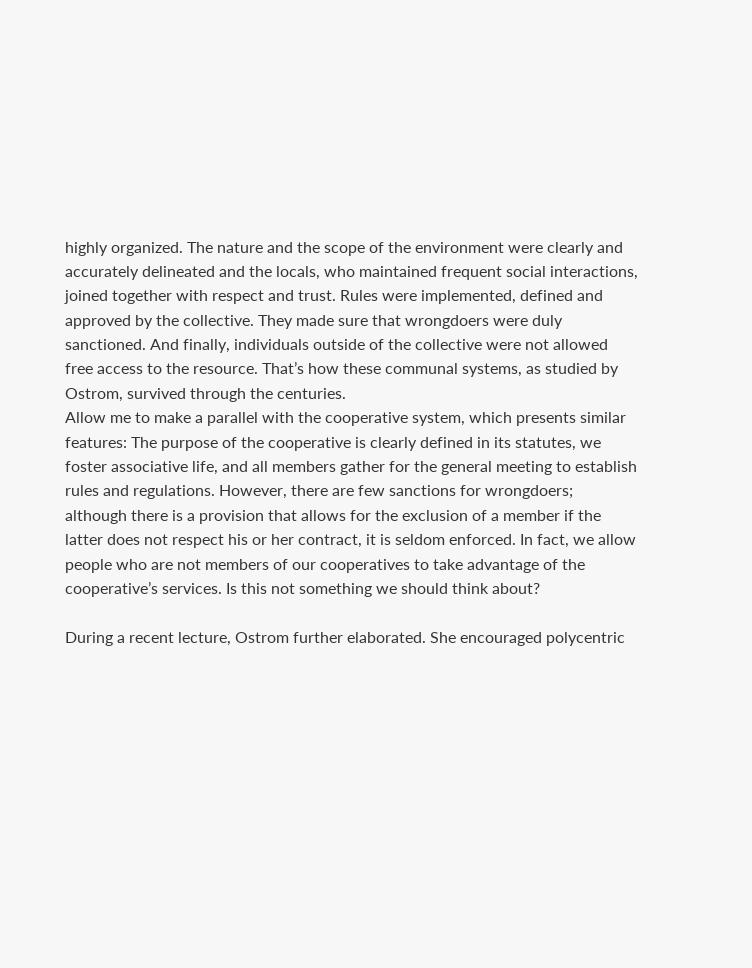highly organized. The nature and the scope of the environment were clearly and accurately delineated and the locals, who maintained frequent social interactions, joined together with respect and trust. Rules were implemented, defined and approved by the collective. They made sure that wrongdoers were duly sanctioned. And finally, individuals outside of the collective were not allowed free access to the resource. That’s how these communal systems, as studied by Ostrom, survived through the centuries.
Allow me to make a parallel with the cooperative system, which presents similar features: The purpose of the cooperative is clearly defined in its statutes, we foster associative life, and all members gather for the general meeting to establish rules and regulations. However, there are few sanctions for wrongdoers; although there is a provision that allows for the exclusion of a member if the latter does not respect his or her contract, it is seldom enforced. In fact, we allow people who are not members of our cooperatives to take advantage of the cooperative’s services. Is this not something we should think about?

During a recent lecture, Ostrom further elaborated. She encouraged polycentric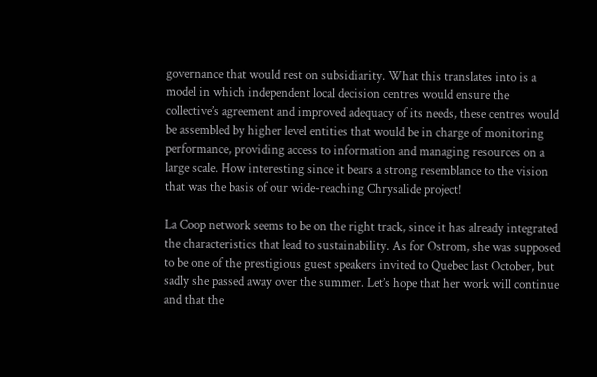governance that would rest on subsidiarity. What this translates into is a model in which independent local decision centres would ensure the collective’s agreement and improved adequacy of its needs, these centres would be assembled by higher level entities that would be in charge of monitoring performance, providing access to information and managing resources on a large scale. How interesting since it bears a strong resemblance to the vision that was the basis of our wide-reaching Chrysalide project!

La Coop network seems to be on the right track, since it has already integrated the characteristics that lead to sustainability. As for Ostrom, she was supposed to be one of the prestigious guest speakers invited to Quebec last October, but sadly she passed away over the summer. Let’s hope that her work will continue and that the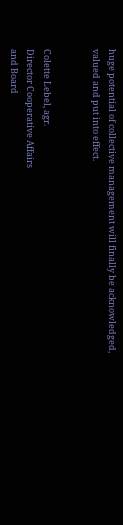huge potential of collective management will finally be acknowledged, valued and put into effect.


Colette Lebel, agr.
Director Cooperative Affairs
and Board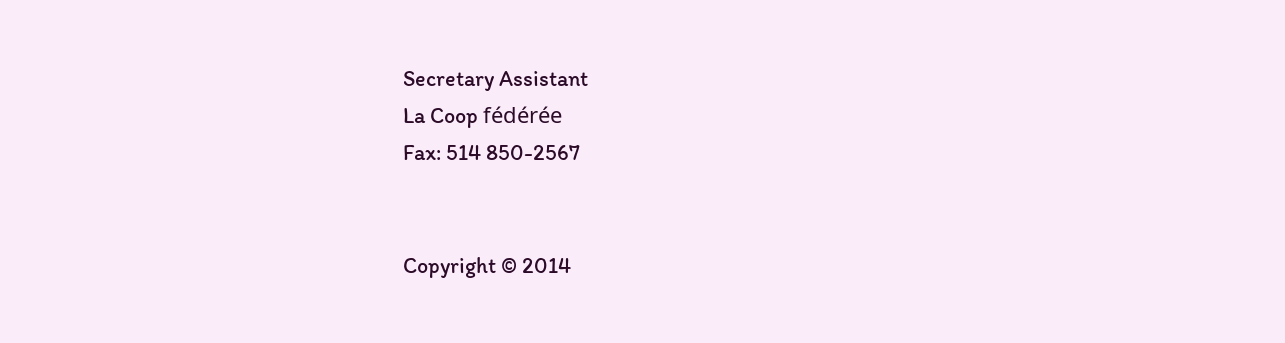Secretary Assistant
La Coop fédérée
Fax: 514 850-2567


Copyright © 2014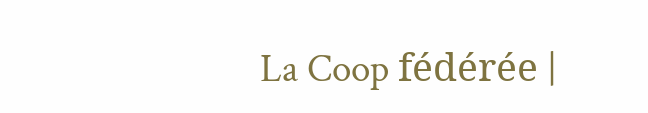La Coop fédérée |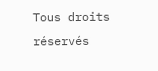Tous droits réservés